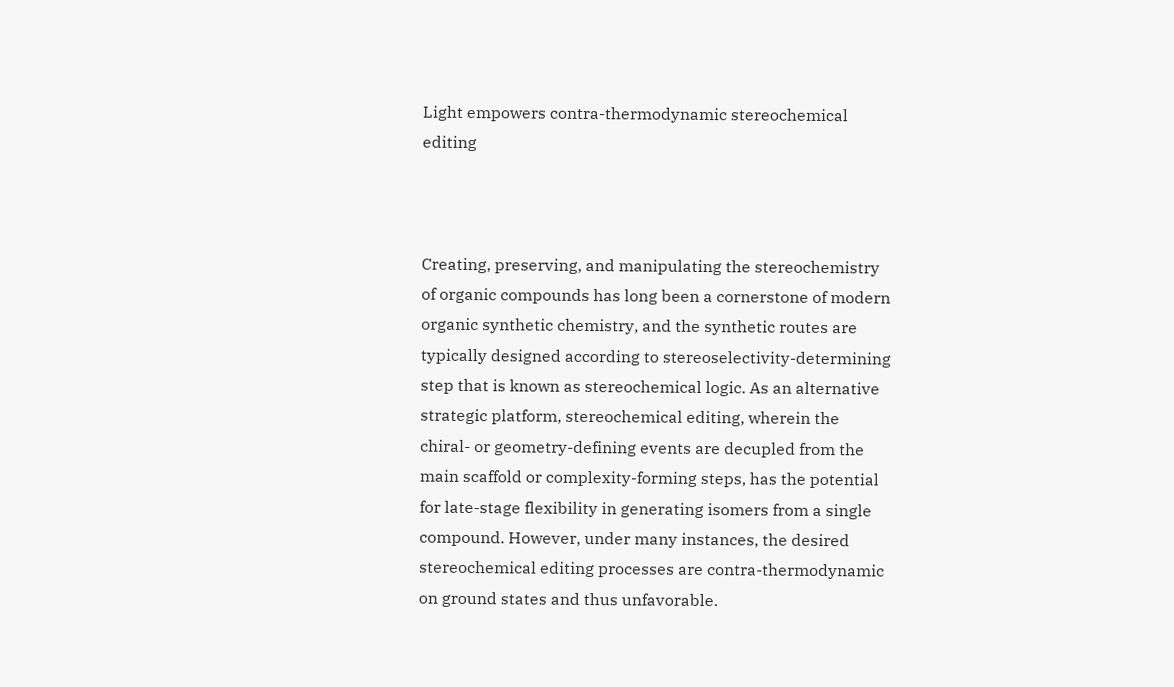Light empowers contra-thermodynamic stereochemical editing



Creating, preserving, and manipulating the stereochemistry of organic compounds has long been a cornerstone of modern organic synthetic chemistry, and the synthetic routes are typically designed according to stereoselectivity-determining step that is known as stereochemical logic. As an alternative strategic platform, stereochemical editing, wherein the chiral- or geometry-defining events are decupled from the main scaffold or complexity-forming steps, has the potential for late-stage flexibility in generating isomers from a single compound. However, under many instances, the desired stereochemical editing processes are contra-thermodynamic on ground states and thus unfavorable.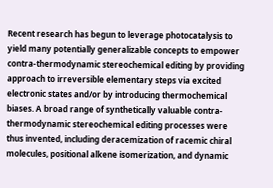Recent research has begun to leverage photocatalysis to yield many potentially generalizable concepts to empower contra-thermodynamic stereochemical editing by providing approach to irreversible elementary steps via excited electronic states and/or by introducing thermochemical biases. A broad range of synthetically valuable contra-thermodynamic stereochemical editing processes were thus invented, including deracemization of racemic chiral molecules, positional alkene isomerization, and dynamic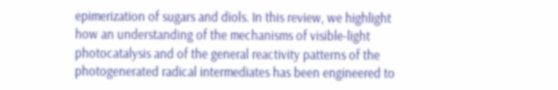epimerization of sugars and diols. In this review, we highlight how an understanding of the mechanisms of visible-light photocatalysis and of the general reactivity patterns of the photogenerated radical intermediates has been engineered to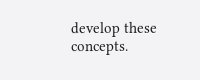develop these concepts.